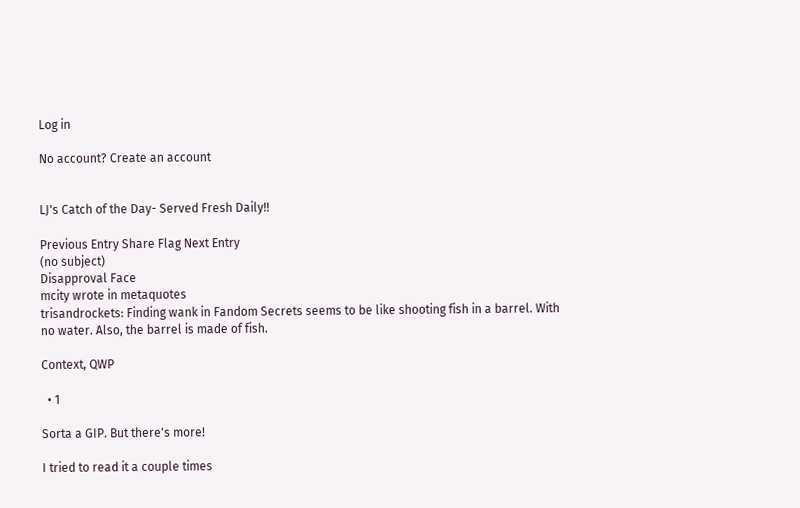Log in

No account? Create an account


LJ's Catch of the Day- Served Fresh Daily!!

Previous Entry Share Flag Next Entry
(no subject)
Disapproval Face
mcity wrote in metaquotes
trisandrockets: Finding wank in Fandom Secrets seems to be like shooting fish in a barrel. With no water. Also, the barrel is made of fish.

Context, QWP

  • 1

Sorta a GIP. But there's more!

I tried to read it a couple times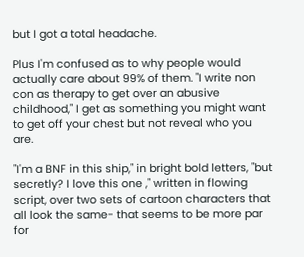but I got a total headache.

Plus I'm confused as to why people would actually care about 99% of them. "I write non con as therapy to get over an abusive childhood," I get as something you might want to get off your chest but not reveal who you are.

"I'm a BNF in this ship," in bright bold letters, "but secretly? I love this one ," written in flowing script, over two sets of cartoon characters that all look the same- that seems to be more par for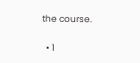the course.

  • 1